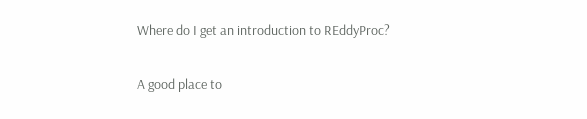Where do I get an introduction to REddyProc?

A good place to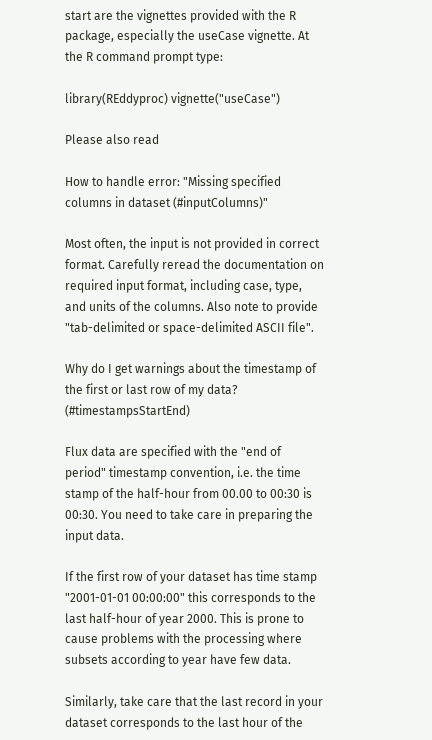start are the vignettes provided with the R package, especially the useCase vignette. At the R command prompt type:

library(REddyproc) vignette("useCase")

Please also read

How to handle error: "Missing specified columns in dataset (#inputColumns)"

Most often, the input is not provided in correct format. Carefully reread the documentation on required input format, including case, type, and units of the columns. Also note to provide "tab-delimited or space-delimited ASCII file".

Why do I get warnings about the timestamp of the first or last row of my data? (#timestampsStartEnd)

Flux data are specified with the "end of period" timestamp convention, i.e. the time stamp of the half-hour from 00.00 to 00:30 is 00:30. You need to take care in preparing the input data.

If the first row of your dataset has time stamp "2001-01-01 00:00:00" this corresponds to the last half-hour of year 2000. This is prone to cause problems with the processing where subsets according to year have few data.

Similarly, take care that the last record in your dataset corresponds to the last hour of the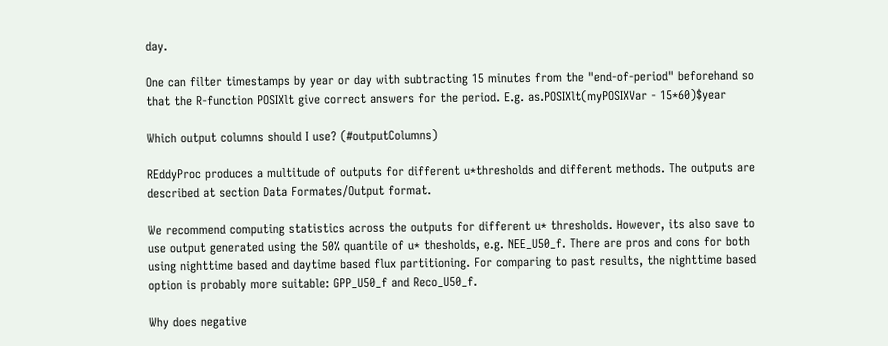day.

One can filter timestamps by year or day with subtracting 15 minutes from the "end-of-period" beforehand so that the R-function POSIXlt give correct answers for the period. E.g. as.POSIXlt(myPOSIXVar - 15*60)$year

Which output columns should I use? (#outputColumns)

REddyProc produces a multitude of outputs for different u*thresholds and different methods. The outputs are described at section Data Formates/Output format.

We recommend computing statistics across the outputs for different u* thresholds. However, its also save to use output generated using the 50% quantile of u* thesholds, e.g. NEE_U50_f. There are pros and cons for both using nighttime based and daytime based flux partitioning. For comparing to past results, the nighttime based option is probably more suitable: GPP_U50_f and Reco_U50_f.

Why does negative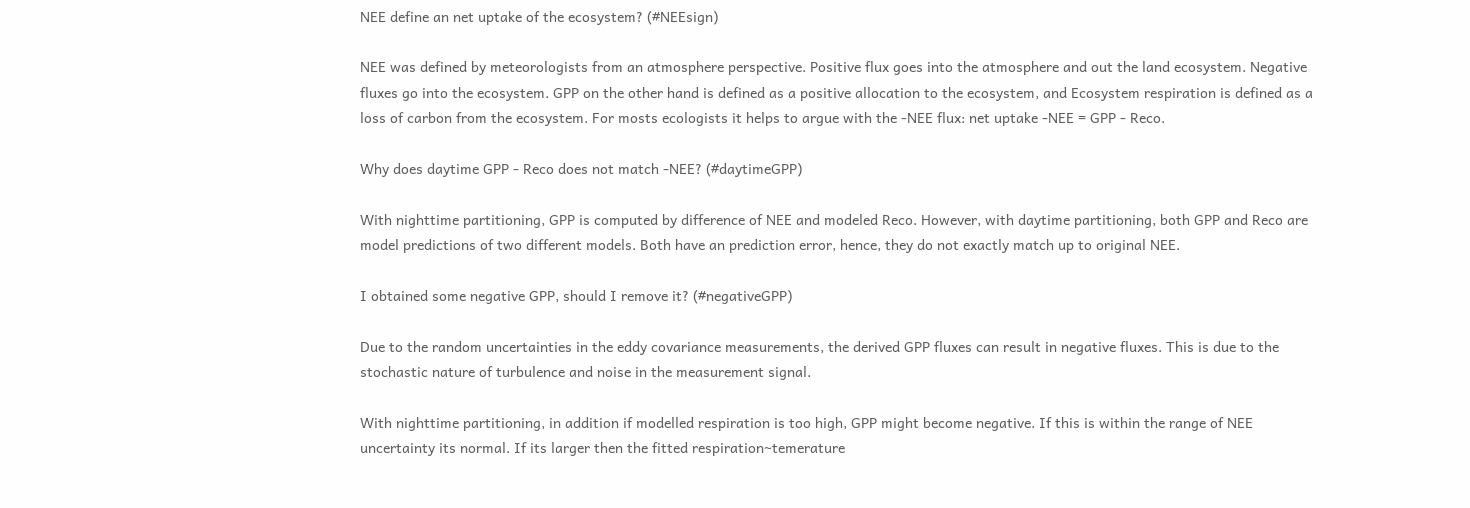NEE define an net uptake of the ecosystem? (#NEEsign)

NEE was defined by meteorologists from an atmosphere perspective. Positive flux goes into the atmosphere and out the land ecosystem. Negative fluxes go into the ecosystem. GPP on the other hand is defined as a positive allocation to the ecosystem, and Ecosystem respiration is defined as a loss of carbon from the ecosystem. For mosts ecologists it helps to argue with the -NEE flux: net uptake -NEE = GPP - Reco.

Why does daytime GPP - Reco does not match -NEE? (#daytimeGPP)

With nighttime partitioning, GPP is computed by difference of NEE and modeled Reco. However, with daytime partitioning, both GPP and Reco are model predictions of two different models. Both have an prediction error, hence, they do not exactly match up to original NEE.

I obtained some negative GPP, should I remove it? (#negativeGPP)

Due to the random uncertainties in the eddy covariance measurements, the derived GPP fluxes can result in negative fluxes. This is due to the stochastic nature of turbulence and noise in the measurement signal.

With nighttime partitioning, in addition if modelled respiration is too high, GPP might become negative. If this is within the range of NEE uncertainty its normal. If its larger then the fitted respiration~temerature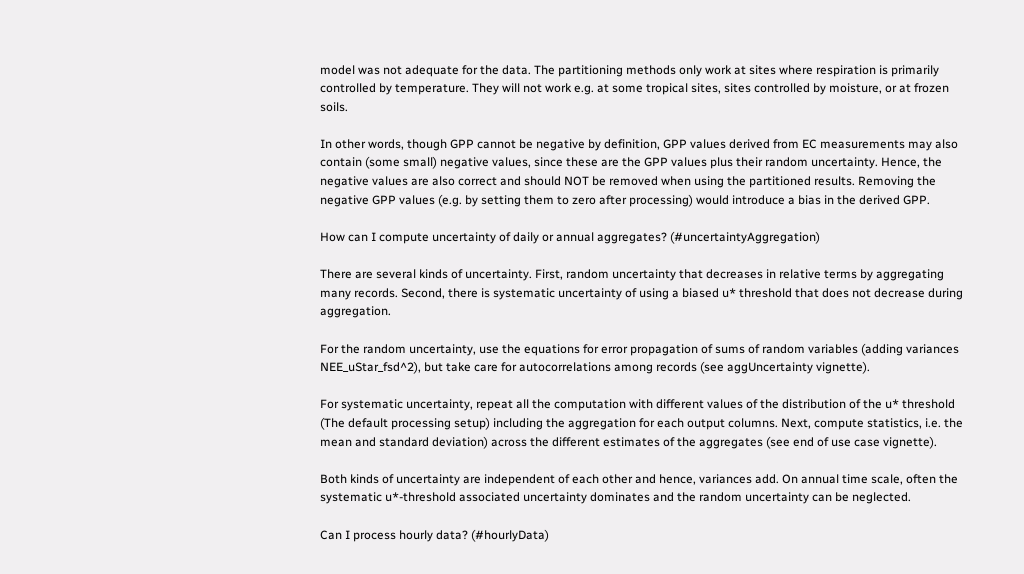model was not adequate for the data. The partitioning methods only work at sites where respiration is primarily controlled by temperature. They will not work e.g. at some tropical sites, sites controlled by moisture, or at frozen soils.

In other words, though GPP cannot be negative by definition, GPP values derived from EC measurements may also contain (some small) negative values, since these are the GPP values plus their random uncertainty. Hence, the negative values are also correct and should NOT be removed when using the partitioned results. Removing the negative GPP values (e.g. by setting them to zero after processing) would introduce a bias in the derived GPP.

How can I compute uncertainty of daily or annual aggregates? (#uncertaintyAggregation)

There are several kinds of uncertainty. First, random uncertainty that decreases in relative terms by aggregating many records. Second, there is systematic uncertainty of using a biased u* threshold that does not decrease during aggregation.

For the random uncertainty, use the equations for error propagation of sums of random variables (adding variances NEE_uStar_fsd^2), but take care for autocorrelations among records (see aggUncertainty vignette).

For systematic uncertainty, repeat all the computation with different values of the distribution of the u* threshold (The default processing setup) including the aggregation for each output columns. Next, compute statistics, i.e. the mean and standard deviation) across the different estimates of the aggregates (see end of use case vignette).

Both kinds of uncertainty are independent of each other and hence, variances add. On annual time scale, often the systematic u*-threshold associated uncertainty dominates and the random uncertainty can be neglected.

Can I process hourly data? (#hourlyData)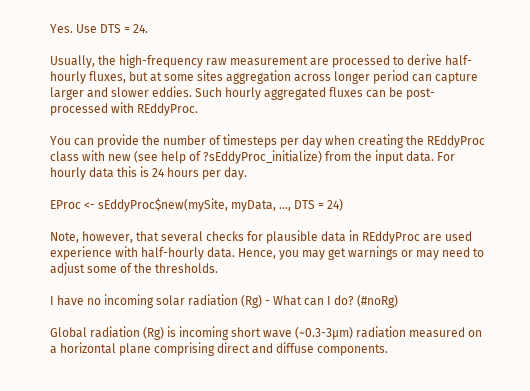Yes. Use DTS = 24.

Usually, the high-frequency raw measurement are processed to derive half-hourly fluxes, but at some sites aggregation across longer period can capture larger and slower eddies. Such hourly aggregated fluxes can be post-processed with REddyProc.

You can provide the number of timesteps per day when creating the REddyProc class with new (see help of ?sEddyProc_initialize) from the input data. For hourly data this is 24 hours per day.

EProc <- sEddyProc$new(mySite, myData, ..., DTS = 24)

Note, however, that several checks for plausible data in REddyProc are used experience with half-hourly data. Hence, you may get warnings or may need to adjust some of the thresholds.

I have no incoming solar radiation (Rg) - What can I do? (#noRg)

Global radiation (Rg) is incoming short wave (~0.3-3µm) radiation measured on a horizontal plane comprising direct and diffuse components.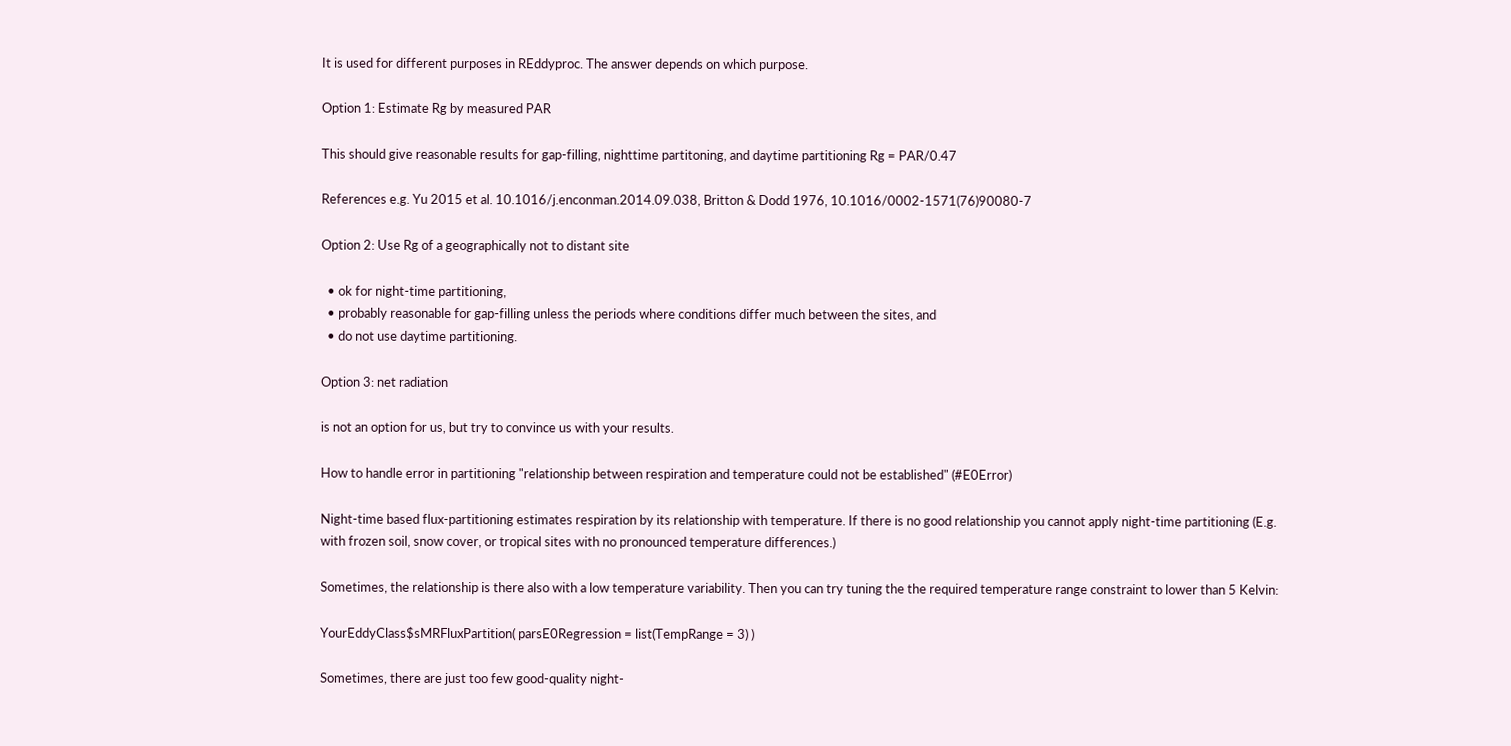It is used for different purposes in REddyproc. The answer depends on which purpose.

Option 1: Estimate Rg by measured PAR

This should give reasonable results for gap-filling, nighttime partitoning, and daytime partitioning Rg = PAR/0.47

References e.g. Yu 2015 et al. 10.1016/j.enconman.2014.09.038, Britton & Dodd 1976, 10.1016/0002-1571(76)90080-7

Option 2: Use Rg of a geographically not to distant site

  • ok for night-time partitioning,
  • probably reasonable for gap-filling unless the periods where conditions differ much between the sites, and
  • do not use daytime partitioning.

Option 3: net radiation

is not an option for us, but try to convince us with your results.

How to handle error in partitioning "relationship between respiration and temperature could not be established" (#E0Error)

Night-time based flux-partitioning estimates respiration by its relationship with temperature. If there is no good relationship you cannot apply night-time partitioning (E.g. with frozen soil, snow cover, or tropical sites with no pronounced temperature differences.)

Sometimes, the relationship is there also with a low temperature variability. Then you can try tuning the the required temperature range constraint to lower than 5 Kelvin:

YourEddyClass$sMRFluxPartition( parsE0Regression = list(TempRange = 3) )

Sometimes, there are just too few good-quality night-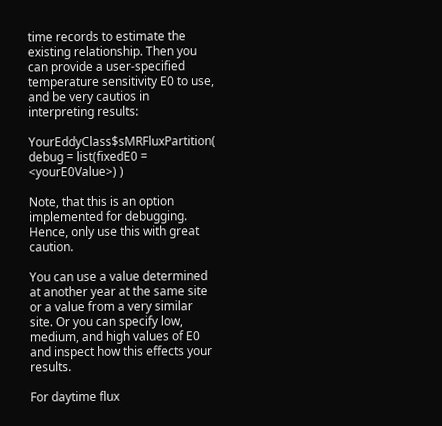time records to estimate the existing relationship. Then you can provide a user-specified temperature sensitivity E0 to use, and be very cautios in interpreting results:

YourEddyClass$sMRFluxPartition( debug = list(fixedE0 = <yourE0Value>) )

Note, that this is an option implemented for debugging. Hence, only use this with great caution.

You can use a value determined at another year at the same site or a value from a very similar site. Or you can specify low, medium, and high values of E0 and inspect how this effects your results.

For daytime flux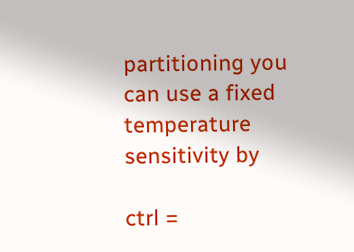partitioning you can use a fixed temperature sensitivity by

ctrl =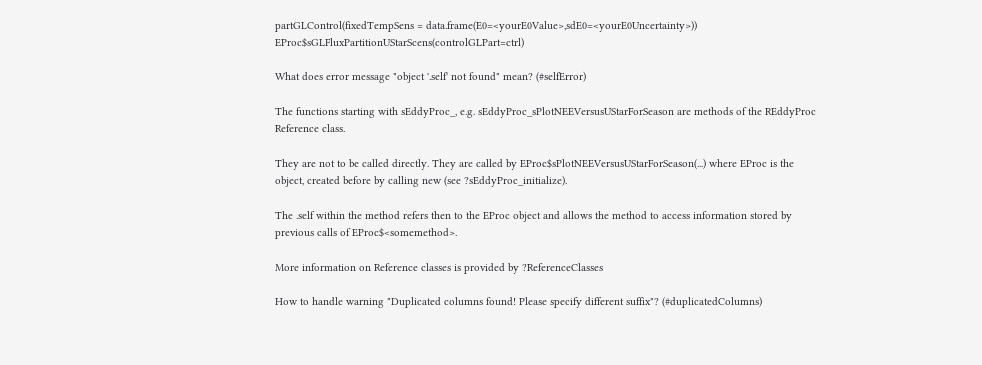partGLControl(fixedTempSens = data.frame(E0=<yourE0Value>,sdE0=<yourE0Uncertainty>)) EProc$sGLFluxPartitionUStarScens(controlGLPart=ctrl)

What does error message "object '.self' not found" mean? (#selfError)

The functions starting with sEddyProc_, e.g. sEddyProc_sPlotNEEVersusUStarForSeason are methods of the REddyProc Reference class.

They are not to be called directly. They are called by EProc$sPlotNEEVersusUStarForSeason(...) where EProc is the object, created before by calling new (see ?sEddyProc_initialize).

The .self within the method refers then to the EProc object and allows the method to access information stored by previous calls of EProc$<somemethod>.

More information on Reference classes is provided by ?ReferenceClasses

How to handle warning "Duplicated columns found! Please specify different suffix"? (#duplicatedColumns)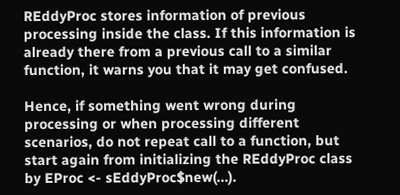REddyProc stores information of previous processing inside the class. If this information is already there from a previous call to a similar function, it warns you that it may get confused.

Hence, if something went wrong during processing or when processing different scenarios, do not repeat call to a function, but start again from initializing the REddyProc class by EProc <- sEddyProc$new(...).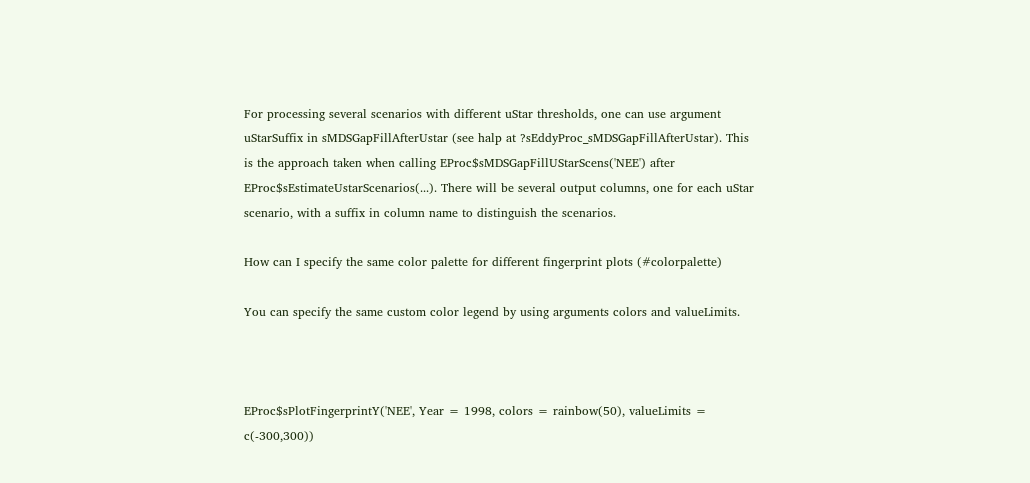For processing several scenarios with different uStar thresholds, one can use argument uStarSuffix in sMDSGapFillAfterUstar (see halp at ?sEddyProc_sMDSGapFillAfterUstar). This is the approach taken when calling EProc$sMDSGapFillUStarScens('NEE') after EProc$sEstimateUstarScenarios(...). There will be several output columns, one for each uStar scenario, with a suffix in column name to distinguish the scenarios.

How can I specify the same color palette for different fingerprint plots (#colorpalette)

You can specify the same custom color legend by using arguments colors and valueLimits.



EProc$sPlotFingerprintY('NEE', Year = 1998, colors = rainbow(50), valueLimits = c(-300,300))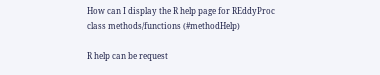How can I display the R help page for REddyProc class methods/functions (#methodHelp)

R help can be request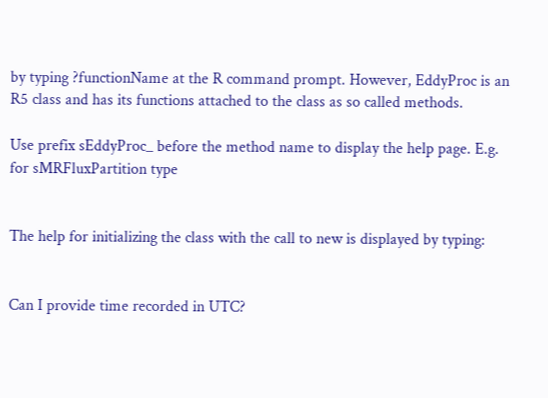by typing ?functionName at the R command prompt. However, EddyProc is an R5 class and has its functions attached to the class as so called methods.

Use prefix sEddyProc_ before the method name to display the help page. E.g. for sMRFluxPartition type


The help for initializing the class with the call to new is displayed by typing:


Can I provide time recorded in UTC?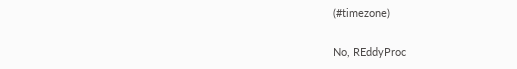(#timezone)

No, REddyProc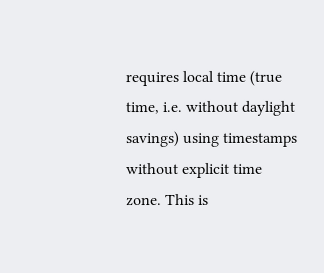requires local time (true time, i.e. without daylight savings) using timestamps without explicit time zone. This is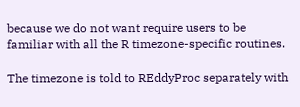because we do not want require users to be familiar with all the R timezone-specific routines.

The timezone is told to REddyProc separately with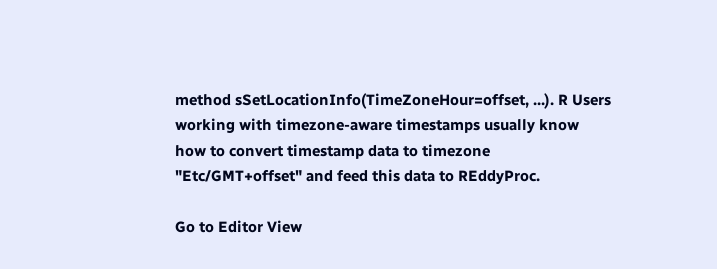method sSetLocationInfo(TimeZoneHour=offset, ...). R Users working with timezone-aware timestamps usually know how to convert timestamp data to timezone "Etc/GMT+offset" and feed this data to REddyProc.

Go to Editor View